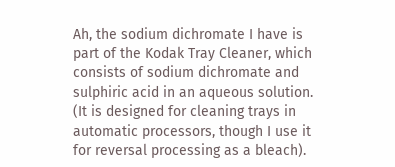Ah, the sodium dichromate I have is part of the Kodak Tray Cleaner, which consists of sodium dichromate and sulphiric acid in an aqueous solution. (It is designed for cleaning trays in automatic processors, though I use it for reversal processing as a bleach).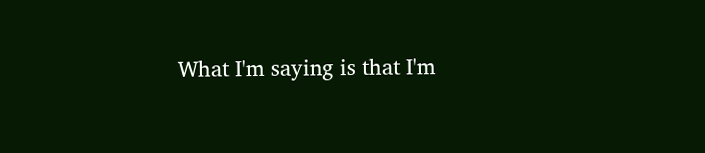What I'm saying is that I'm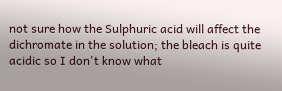not sure how the Sulphuric acid will affect the dichromate in the solution; the bleach is quite acidic so I don't know what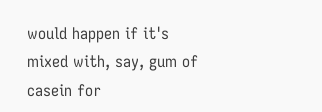would happen if it's mixed with, say, gum of casein for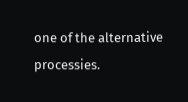one of the alternative processies.